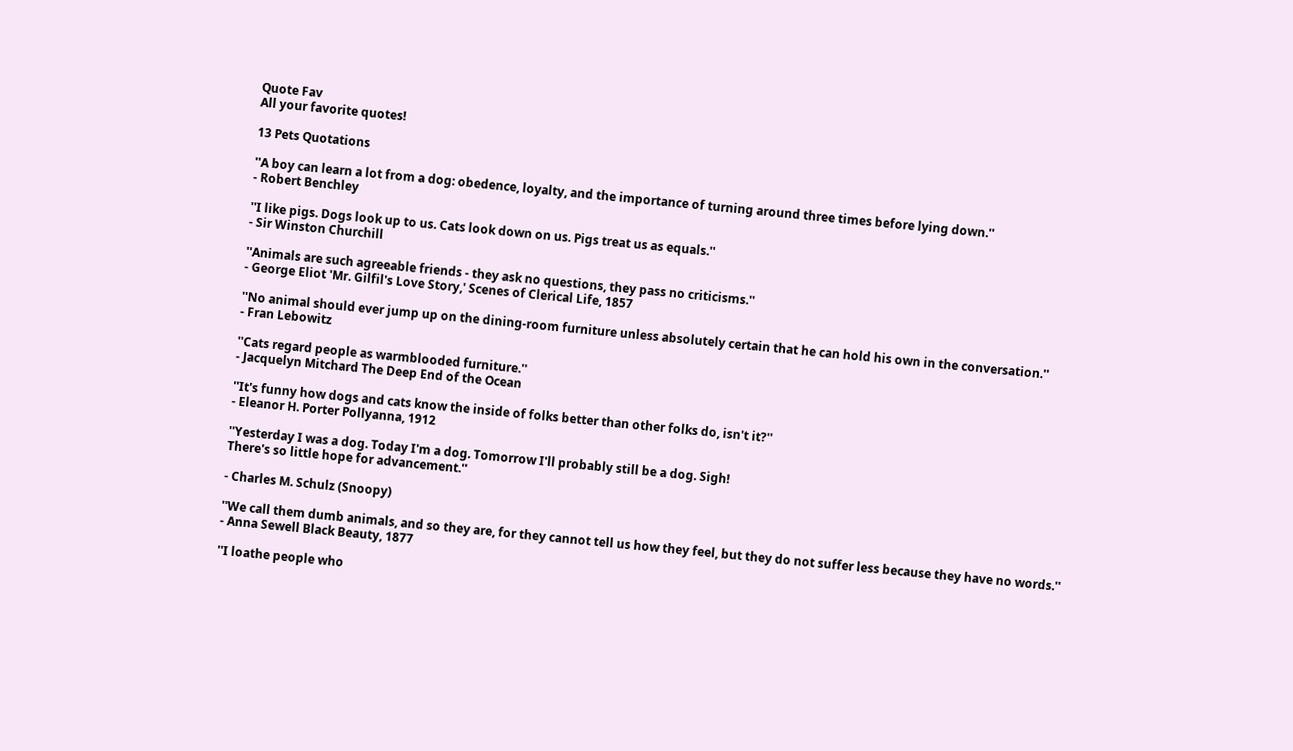Quote Fav
All your favorite quotes!

13 Pets Quotations

''A boy can learn a lot from a dog: obedence, loyalty, and the importance of turning around three times before lying down.''
- Robert Benchley

''I like pigs. Dogs look up to us. Cats look down on us. Pigs treat us as equals.''
- Sir Winston Churchill

''Animals are such agreeable friends - they ask no questions, they pass no criticisms.''
- George Eliot 'Mr. Gilfil's Love Story,' Scenes of Clerical Life, 1857

''No animal should ever jump up on the dining-room furniture unless absolutely certain that he can hold his own in the conversation.''
- Fran Lebowitz

''Cats regard people as warmblooded furniture.''
- Jacquelyn Mitchard The Deep End of the Ocean

''It's funny how dogs and cats know the inside of folks better than other folks do, isn't it?''
- Eleanor H. Porter Pollyanna, 1912

''Yesterday I was a dog. Today I'm a dog. Tomorrow I'll probably still be a dog. Sigh!
There's so little hope for advancement.''

- Charles M. Schulz (Snoopy)

''We call them dumb animals, and so they are, for they cannot tell us how they feel, but they do not suffer less because they have no words.''
- Anna Sewell Black Beauty, 1877

''I loathe people who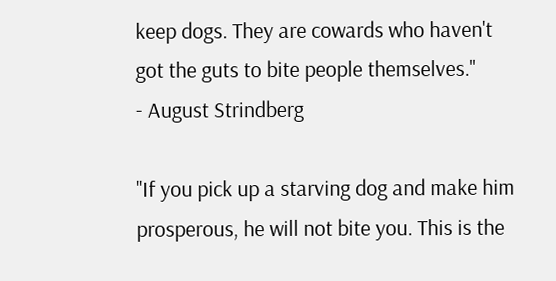keep dogs. They are cowards who haven't got the guts to bite people themselves.''
- August Strindberg

''If you pick up a starving dog and make him prosperous, he will not bite you. This is the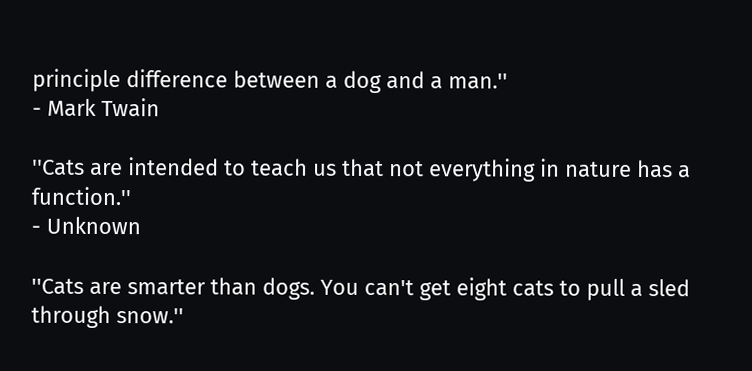principle difference between a dog and a man.''
- Mark Twain

''Cats are intended to teach us that not everything in nature has a function.''
- Unknown

''Cats are smarter than dogs. You can't get eight cats to pull a sled through snow.''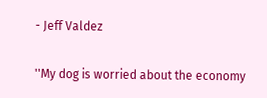- Jeff Valdez

''My dog is worried about the economy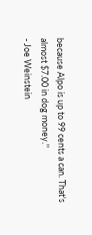because Alpo is up to 99 cents a can. That's almost $7.00 in dog money.''
- Joe Weinstein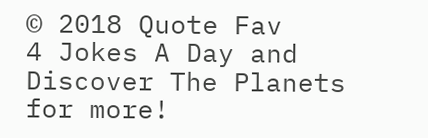© 2018 Quote Fav
4 Jokes A Day and Discover The Planets for more!